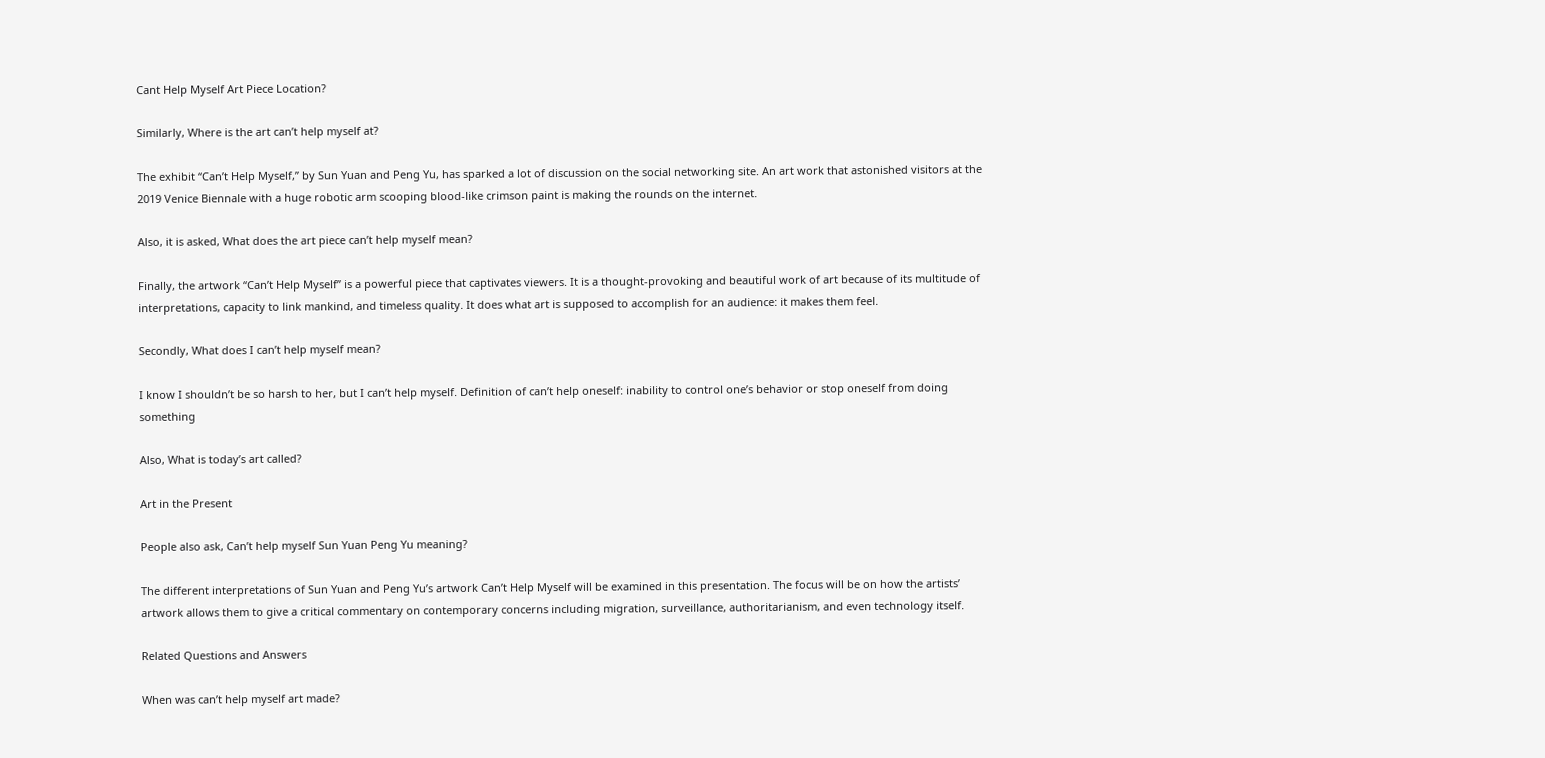Cant Help Myself Art Piece Location?

Similarly, Where is the art can’t help myself at?

The exhibit “Can’t Help Myself,” by Sun Yuan and Peng Yu, has sparked a lot of discussion on the social networking site. An art work that astonished visitors at the 2019 Venice Biennale with a huge robotic arm scooping blood-like crimson paint is making the rounds on the internet.

Also, it is asked, What does the art piece can’t help myself mean?

Finally, the artwork “Can’t Help Myself” is a powerful piece that captivates viewers. It is a thought-provoking and beautiful work of art because of its multitude of interpretations, capacity to link mankind, and timeless quality. It does what art is supposed to accomplish for an audience: it makes them feel.

Secondly, What does I can’t help myself mean?

I know I shouldn’t be so harsh to her, but I can’t help myself. Definition of can’t help oneself: inability to control one’s behavior or stop oneself from doing something

Also, What is today’s art called?

Art in the Present

People also ask, Can’t help myself Sun Yuan Peng Yu meaning?

The different interpretations of Sun Yuan and Peng Yu’s artwork Can’t Help Myself will be examined in this presentation. The focus will be on how the artists’ artwork allows them to give a critical commentary on contemporary concerns including migration, surveillance, authoritarianism, and even technology itself.

Related Questions and Answers

When was can’t help myself art made?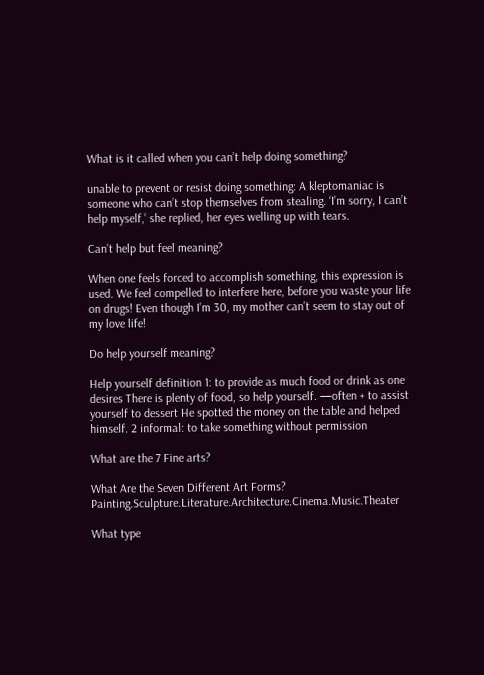What is it called when you can’t help doing something?

unable to prevent or resist doing something: A kleptomaniac is someone who can’t stop themselves from stealing. ‘I’m sorry, I can’t help myself,’ she replied, her eyes welling up with tears.

Can’t help but feel meaning?

When one feels forced to accomplish something, this expression is used. We feel compelled to interfere here, before you waste your life on drugs! Even though I’m 30, my mother can’t seem to stay out of my love life!

Do help yourself meaning?

Help yourself definition 1: to provide as much food or drink as one desires There is plenty of food, so help yourself. —often + to assist yourself to dessert He spotted the money on the table and helped himself. 2 informal: to take something without permission

What are the 7 Fine arts?

What Are the Seven Different Art Forms? Painting.Sculpture.Literature.Architecture.Cinema.Music.Theater

What type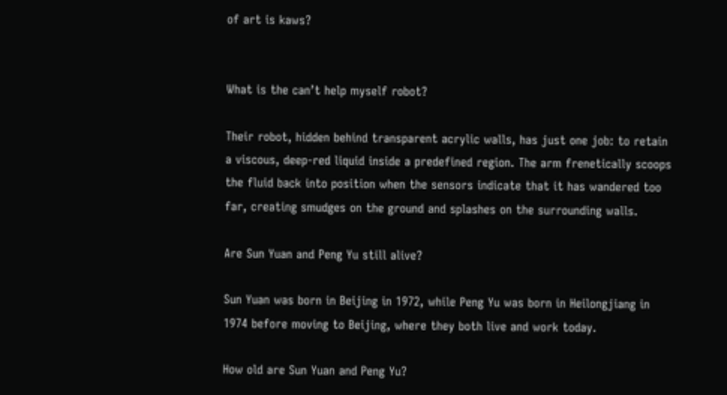of art is kaws?


What is the can’t help myself robot?

Their robot, hidden behind transparent acrylic walls, has just one job: to retain a viscous, deep-red liquid inside a predefined region. The arm frenetically scoops the fluid back into position when the sensors indicate that it has wandered too far, creating smudges on the ground and splashes on the surrounding walls.

Are Sun Yuan and Peng Yu still alive?

Sun Yuan was born in Beijing in 1972, while Peng Yu was born in Heilongjiang in 1974 before moving to Beijing, where they both live and work today.

How old are Sun Yuan and Peng Yu?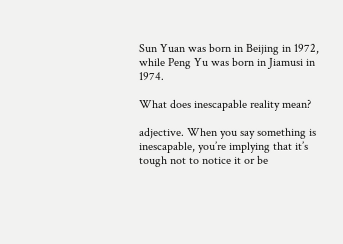Sun Yuan was born in Beijing in 1972, while Peng Yu was born in Jiamusi in 1974.

What does inescapable reality mean?

adjective. When you say something is inescapable, you’re implying that it’s tough not to notice it or be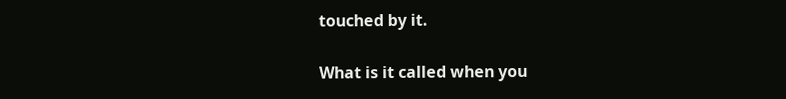touched by it.

What is it called when you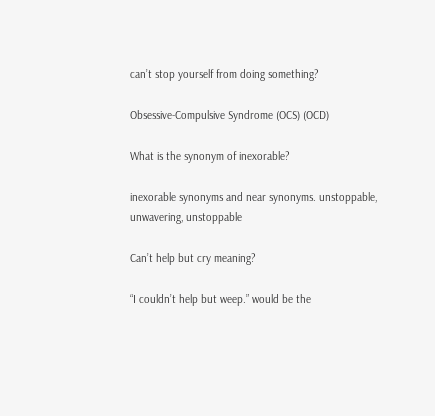can’t stop yourself from doing something?

Obsessive-Compulsive Syndrome (OCS) (OCD)

What is the synonym of inexorable?

inexorable synonyms and near synonyms. unstoppable, unwavering, unstoppable

Can’t help but cry meaning?

“I couldn’t help but weep.” would be the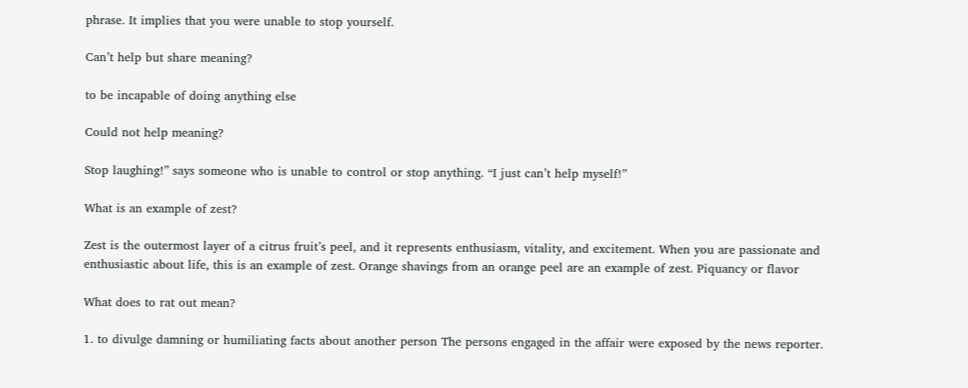phrase. It implies that you were unable to stop yourself.

Can’t help but share meaning?

to be incapable of doing anything else

Could not help meaning?

Stop laughing!” says someone who is unable to control or stop anything. “I just can’t help myself!”

What is an example of zest?

Zest is the outermost layer of a citrus fruit’s peel, and it represents enthusiasm, vitality, and excitement. When you are passionate and enthusiastic about life, this is an example of zest. Orange shavings from an orange peel are an example of zest. Piquancy or flavor

What does to rat out mean?

1. to divulge damning or humiliating facts about another person The persons engaged in the affair were exposed by the news reporter.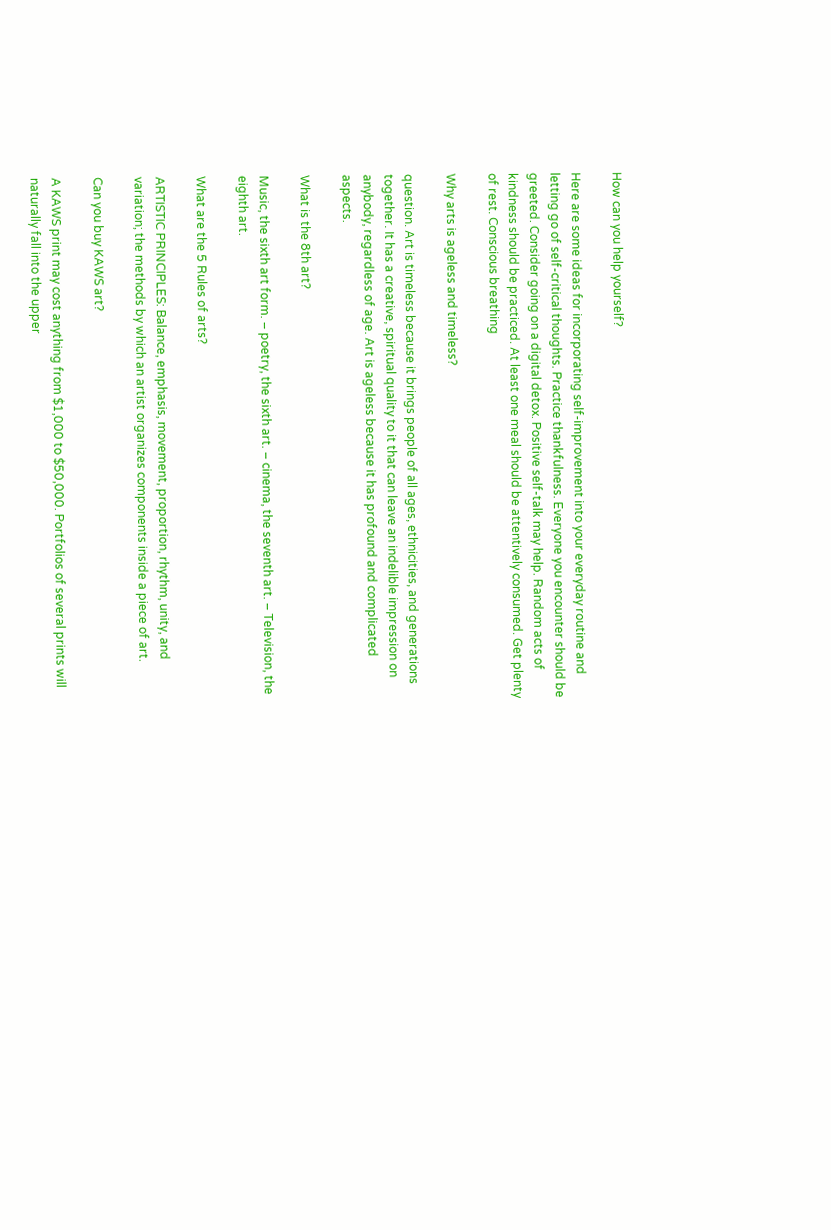How can you help yourself?

Here are some ideas for incorporating self-improvement into your everyday routine and letting go of self-critical thoughts. Practice thankfulness. Everyone you encounter should be greeted. Consider going on a digital detox. Positive self-talk may help. Random acts of kindness should be practiced. At least one meal should be attentively consumed. Get plenty of rest. Conscious breathing

Why arts is ageless and timeless?

question. Art is timeless because it brings people of all ages, ethnicities, and generations together. It has a creative, spiritual quality to it that can leave an indelible impression on anybody, regardless of age. Art is ageless because it has profound and complicated aspects.

What is the 8th art?

Music, the sixth art form. – poetry, the sixth art. – cinema, the seventh art. – Television, the eighth art.

What are the 5 Rules of arts?

ARTISTIC PRINCIPLES: Balance, emphasis, movement, proportion, rhythm, unity, and variation; the methods by which an artist organizes components inside a piece of art.

Can you buy KAWS art?

A KAWS print may cost anything from $1,000 to $50,000. Portfolios of several prints will naturally fall into the upper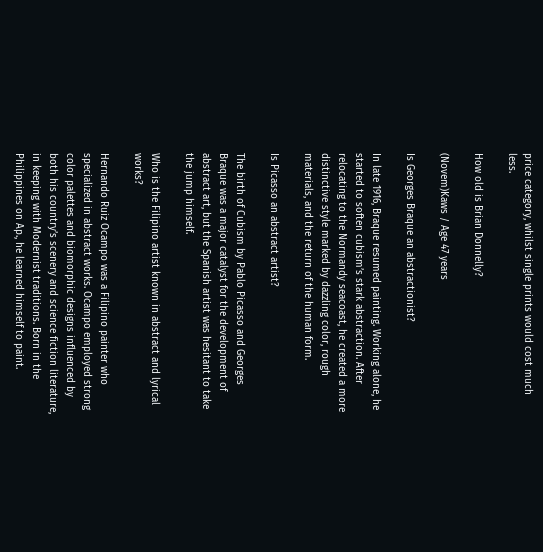price category, whilst single prints would cost much less.

How old is Brian Donnelly?

(Novem)Kaws / Age 47 years

Is Georges Braque an abstractionist?

In late 1916, Braque resumed painting. Working alone, he started to soften cubism’s stark abstraction. After relocating to the Normandy seacoast, he created a more distinctive style marked by dazzling color, rough materials, and the return of the human form.

Is Picasso an abstract artist?

The birth of Cubism by Pablo Picasso and Georges Braque was a major catalyst for the development of abstract art, but the Spanish artist was hesitant to take the jump himself.

Who is the Filipino artist known in abstract and lyrical works?

Hernando Ruiz Ocampo was a Filipino painter who specialized in abstract works. Ocampo employed strong color palettes and biomorphic designs influenced by both his country’s scenery and science fiction literature, in keeping with Modernist traditions. Born in the Philippines on Ap., he learned himself to paint.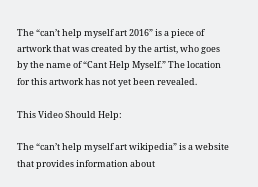The “can’t help myself art 2016” is a piece of artwork that was created by the artist, who goes by the name of “Cant Help Myself.” The location for this artwork has not yet been revealed.

This Video Should Help:

The “can’t help myself art wikipedia” is a website that provides information about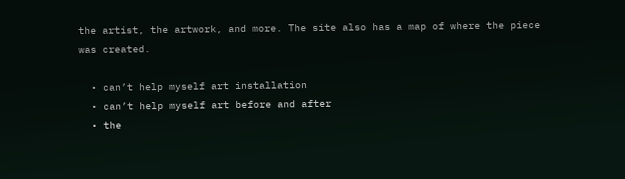the artist, the artwork, and more. The site also has a map of where the piece was created.

  • can’t help myself art installation
  • can’t help myself art before and after
  • the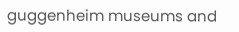guggenheim museums and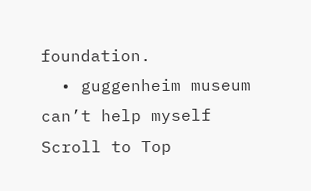foundation.
  • guggenheim museum can’t help myself
Scroll to Top